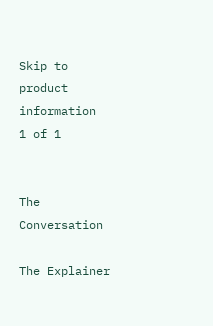Skip to product information
1 of 1


The Conversation

The Explainer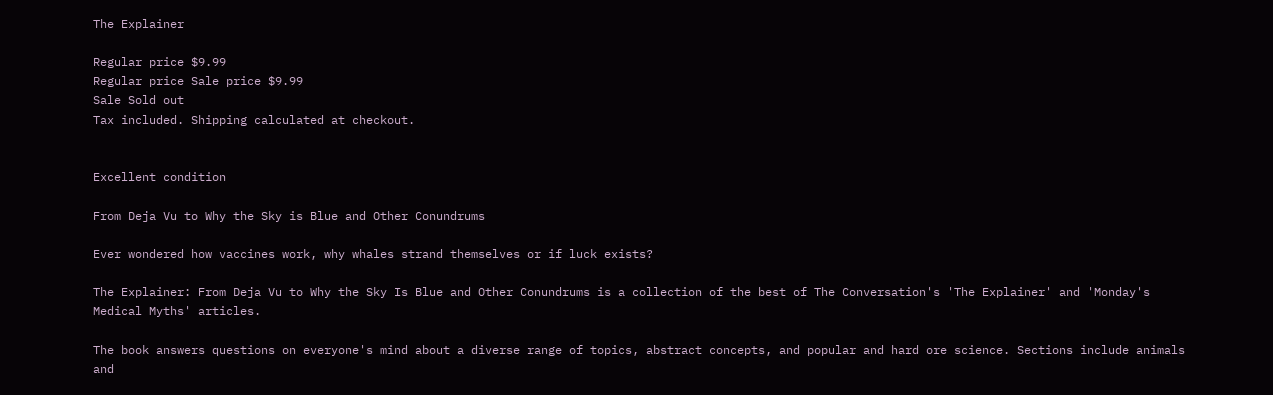The Explainer

Regular price $9.99
Regular price Sale price $9.99
Sale Sold out
Tax included. Shipping calculated at checkout.


Excellent condition

From Deja Vu to Why the Sky is Blue and Other Conundrums

Ever wondered how vaccines work, why whales strand themselves or if luck exists?

The Explainer: From Deja Vu to Why the Sky Is Blue and Other Conundrums is a collection of the best of The Conversation's 'The Explainer' and 'Monday's Medical Myths' articles.

The book answers questions on everyone's mind about a diverse range of topics, abstract concepts, and popular and hard ore science. Sections include animals and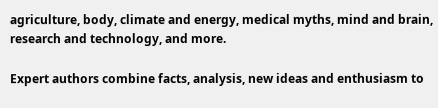agriculture, body, climate and energy, medical myths, mind and brain, research and technology, and more.

Expert authors combine facts, analysis, new ideas and enthusiasm to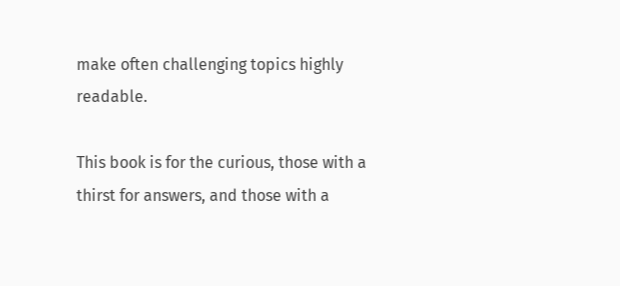make often challenging topics highly readable.

This book is for the curious, those with a thirst for answers, and those with a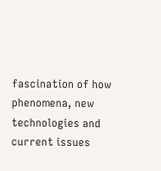fascination of how phenomena, new technologies and current issues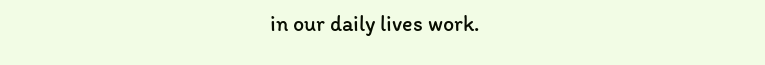in our daily lives work.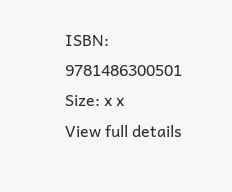ISBN: 9781486300501
Size: x x
View full details